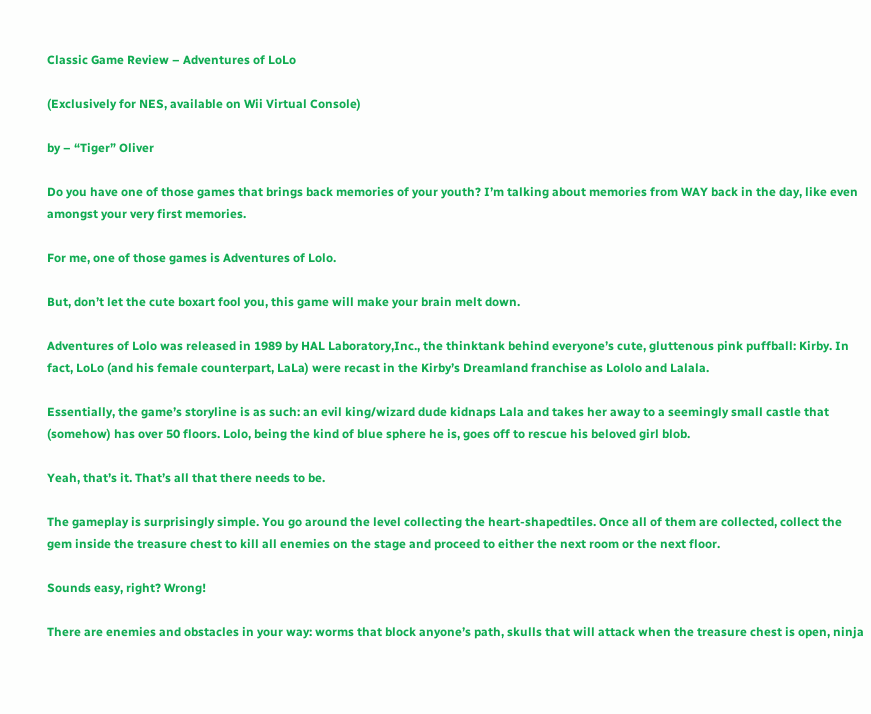Classic Game Review – Adventures of LoLo

(Exclusively for NES, available on Wii Virtual Console)

by – “Tiger” Oliver

Do you have one of those games that brings back memories of your youth? I’m talking about memories from WAY back in the day, like even amongst your very first memories.

For me, one of those games is Adventures of Lolo.

But, don’t let the cute boxart fool you, this game will make your brain melt down.

Adventures of Lolo was released in 1989 by HAL Laboratory,Inc., the thinktank behind everyone’s cute, gluttenous pink puffball: Kirby. In fact, LoLo (and his female counterpart, LaLa) were recast in the Kirby’s Dreamland franchise as Lololo and Lalala.

Essentially, the game’s storyline is as such: an evil king/wizard dude kidnaps Lala and takes her away to a seemingly small castle that (somehow) has over 50 floors. Lolo, being the kind of blue sphere he is, goes off to rescue his beloved girl blob.

Yeah, that’s it. That’s all that there needs to be.

The gameplay is surprisingly simple. You go around the level collecting the heart-shapedtiles. Once all of them are collected, collect the gem inside the treasure chest to kill all enemies on the stage and proceed to either the next room or the next floor.

Sounds easy, right? Wrong!

There are enemies and obstacles in your way: worms that block anyone’s path, skulls that will attack when the treasure chest is open, ninja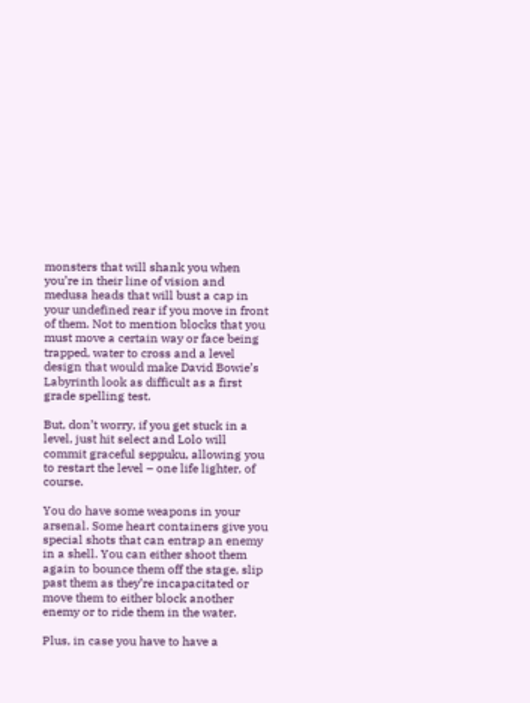monsters that will shank you when you’re in their line of vision and medusa heads that will bust a cap in your undefined rear if you move in front of them. Not to mention blocks that you must move a certain way or face being trapped, water to cross and a level design that would make David Bowie’s Labyrinth look as difficult as a first grade spelling test.

But, don’t worry, if you get stuck in a level, just hit select and Lolo will commit graceful seppuku, allowing you to restart the level – one life lighter, of course.

You do have some weapons in your arsenal. Some heart containers give you special shots that can entrap an enemy in a shell. You can either shoot them again to bounce them off the stage, slip past them as they’re incapacitated or move them to either block another enemy or to ride them in the water.

Plus, in case you have to have a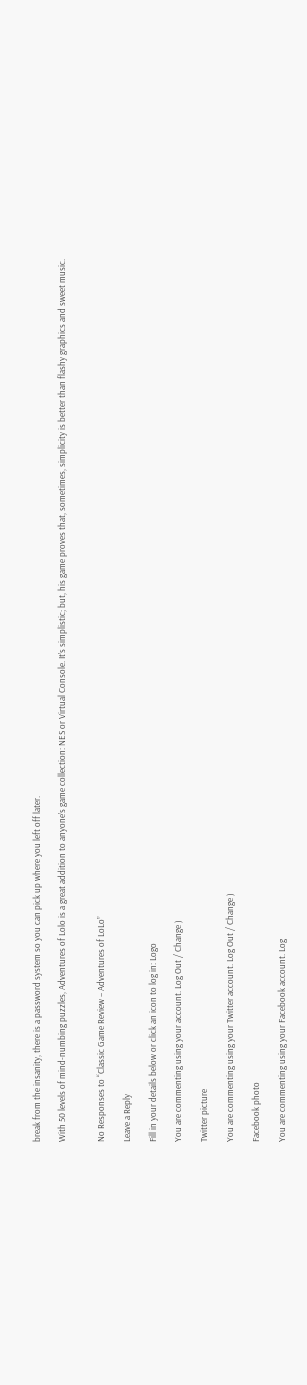break from the insanity, there is a password system so you can pick up where you left off later.

With 50 levels of mind-numbing puzzles, Adventures of Lolo is a great addition to anyone’s game collection: NES or Virtual Console. It’s simplistic; but, his game proves that, sometimes, simplicity is better than flashy graphics and sweet music.


No Responses to “Classic Game Review – Adventures of LoLo”

Leave a Reply

Fill in your details below or click an icon to log in: Logo

You are commenting using your account. Log Out / Change )

Twitter picture

You are commenting using your Twitter account. Log Out / Change )

Facebook photo

You are commenting using your Facebook account. Log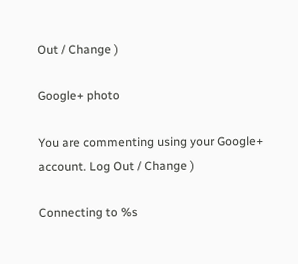Out / Change )

Google+ photo

You are commenting using your Google+ account. Log Out / Change )

Connecting to %s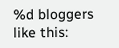%d bloggers like this: